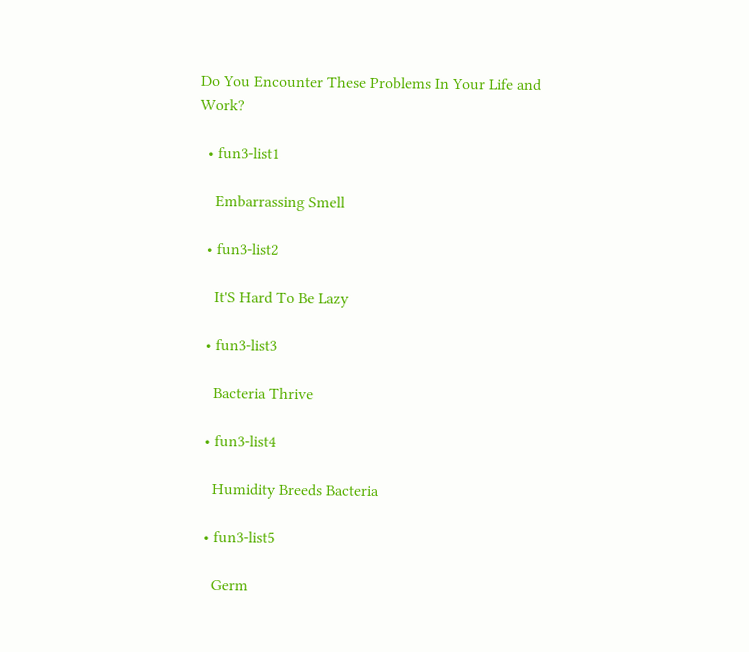Do You Encounter These Problems In Your Life and Work?

  • fun3-list1

    Embarrassing Smell

  • fun3-list2

    It'S Hard To Be Lazy

  • fun3-list3

    Bacteria Thrive

  • fun3-list4

    Humidity Breeds Bacteria

  • fun3-list5

    Germ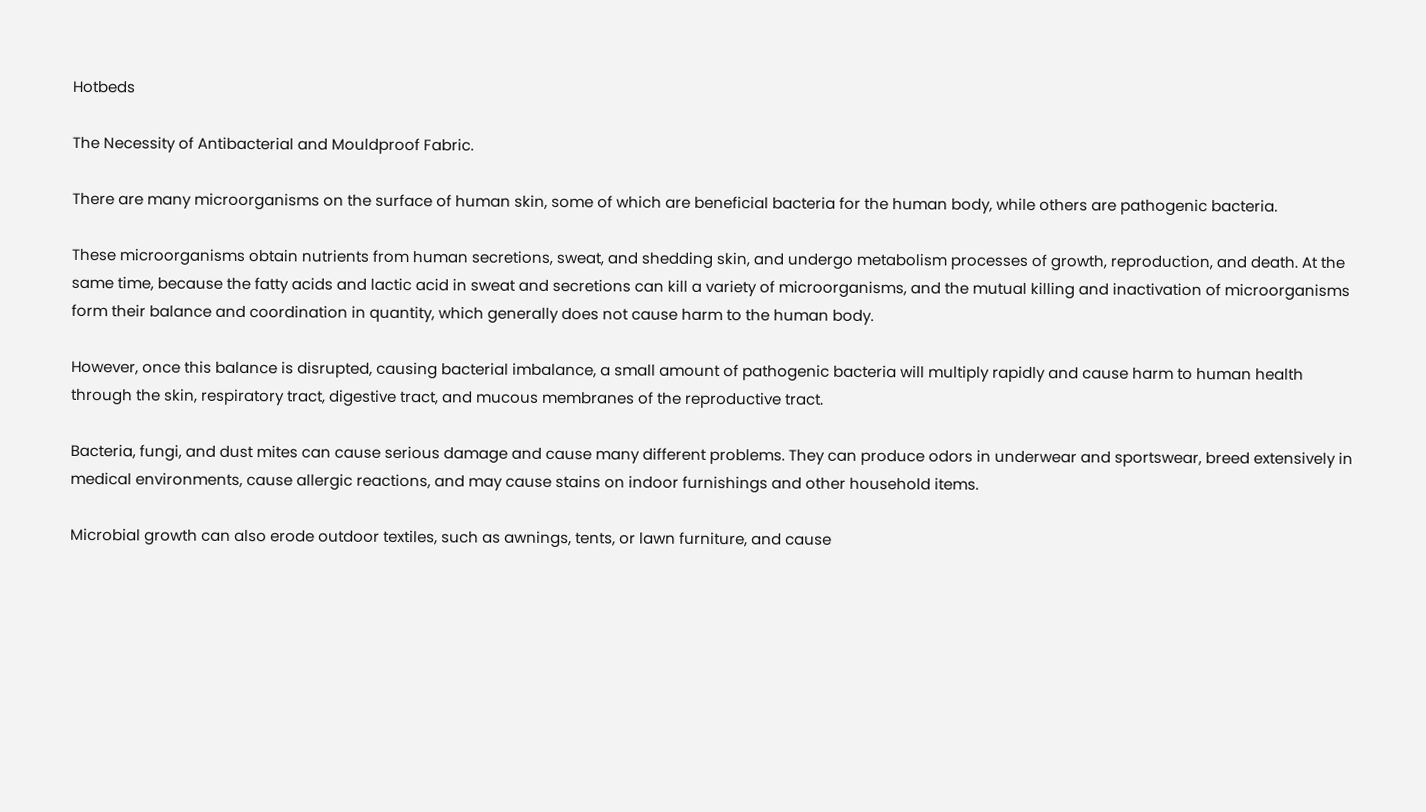Hotbeds

The Necessity of Antibacterial and Mouldproof Fabric.

There are many microorganisms on the surface of human skin, some of which are beneficial bacteria for the human body, while others are pathogenic bacteria.

These microorganisms obtain nutrients from human secretions, sweat, and shedding skin, and undergo metabolism processes of growth, reproduction, and death. At the same time, because the fatty acids and lactic acid in sweat and secretions can kill a variety of microorganisms, and the mutual killing and inactivation of microorganisms form their balance and coordination in quantity, which generally does not cause harm to the human body.

However, once this balance is disrupted, causing bacterial imbalance, a small amount of pathogenic bacteria will multiply rapidly and cause harm to human health through the skin, respiratory tract, digestive tract, and mucous membranes of the reproductive tract.

Bacteria, fungi, and dust mites can cause serious damage and cause many different problems. They can produce odors in underwear and sportswear, breed extensively in medical environments, cause allergic reactions, and may cause stains on indoor furnishings and other household items.

Microbial growth can also erode outdoor textiles, such as awnings, tents, or lawn furniture, and cause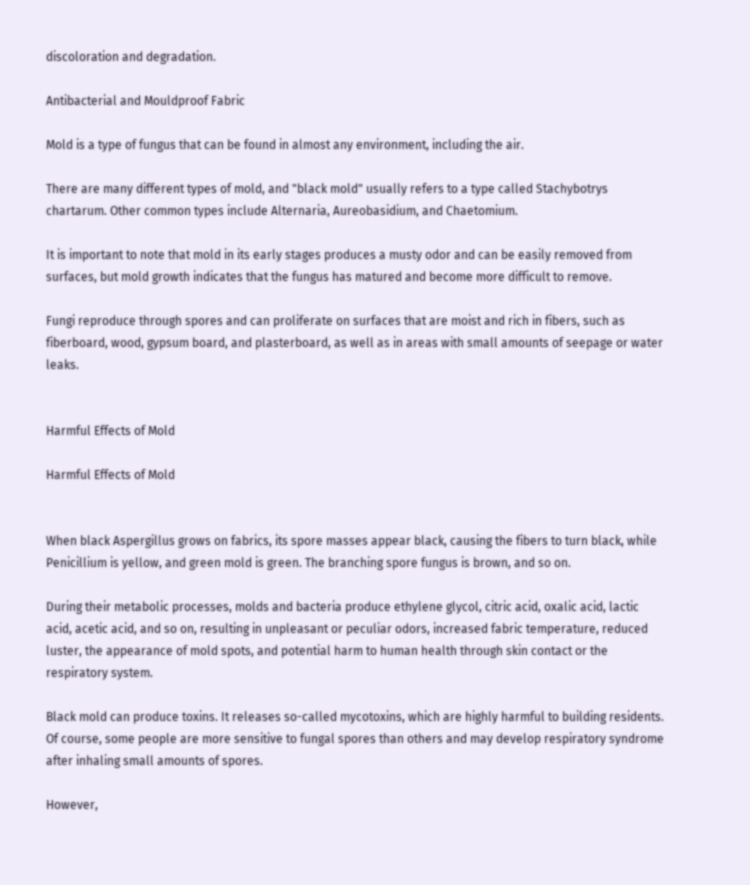discoloration and degradation.

Antibacterial and Mouldproof Fabric

Mold is a type of fungus that can be found in almost any environment, including the air.

There are many different types of mold, and "black mold" usually refers to a type called Stachybotrys chartarum. Other common types include Alternaria, Aureobasidium, and Chaetomium.

It is important to note that mold in its early stages produces a musty odor and can be easily removed from surfaces, but mold growth indicates that the fungus has matured and become more difficult to remove.

Fungi reproduce through spores and can proliferate on surfaces that are moist and rich in fibers, such as fiberboard, wood, gypsum board, and plasterboard, as well as in areas with small amounts of seepage or water leaks.


Harmful Effects of Mold

Harmful Effects of Mold


When black Aspergillus grows on fabrics, its spore masses appear black, causing the fibers to turn black, while Penicillium is yellow, and green mold is green. The branching spore fungus is brown, and so on.

During their metabolic processes, molds and bacteria produce ethylene glycol, citric acid, oxalic acid, lactic acid, acetic acid, and so on, resulting in unpleasant or peculiar odors, increased fabric temperature, reduced luster, the appearance of mold spots, and potential harm to human health through skin contact or the respiratory system.

Black mold can produce toxins. It releases so-called mycotoxins, which are highly harmful to building residents. Of course, some people are more sensitive to fungal spores than others and may develop respiratory syndrome after inhaling small amounts of spores.

However,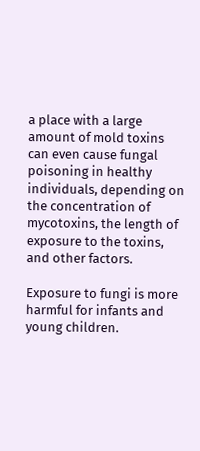a place with a large amount of mold toxins can even cause fungal poisoning in healthy individuals, depending on the concentration of mycotoxins, the length of exposure to the toxins, and other factors.

Exposure to fungi is more harmful for infants and young children.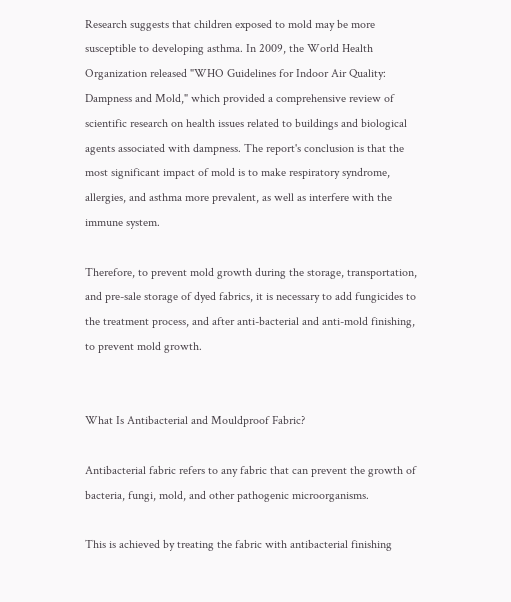Research suggests that children exposed to mold may be more susceptible to developing asthma. In 2009, the World Health Organization released "WHO Guidelines for Indoor Air Quality: Dampness and Mold," which provided a comprehensive review of scientific research on health issues related to buildings and biological agents associated with dampness. The report's conclusion is that the most significant impact of mold is to make respiratory syndrome, allergies, and asthma more prevalent, as well as interfere with the immune system.

Therefore, to prevent mold growth during the storage, transportation, and pre-sale storage of dyed fabrics, it is necessary to add fungicides to the treatment process, and after anti-bacterial and anti-mold finishing, to prevent mold growth.


What Is Antibacterial and Mouldproof Fabric?

Antibacterial fabric refers to any fabric that can prevent the growth of bacteria, fungi, mold, and other pathogenic microorganisms.

This is achieved by treating the fabric with antibacterial finishing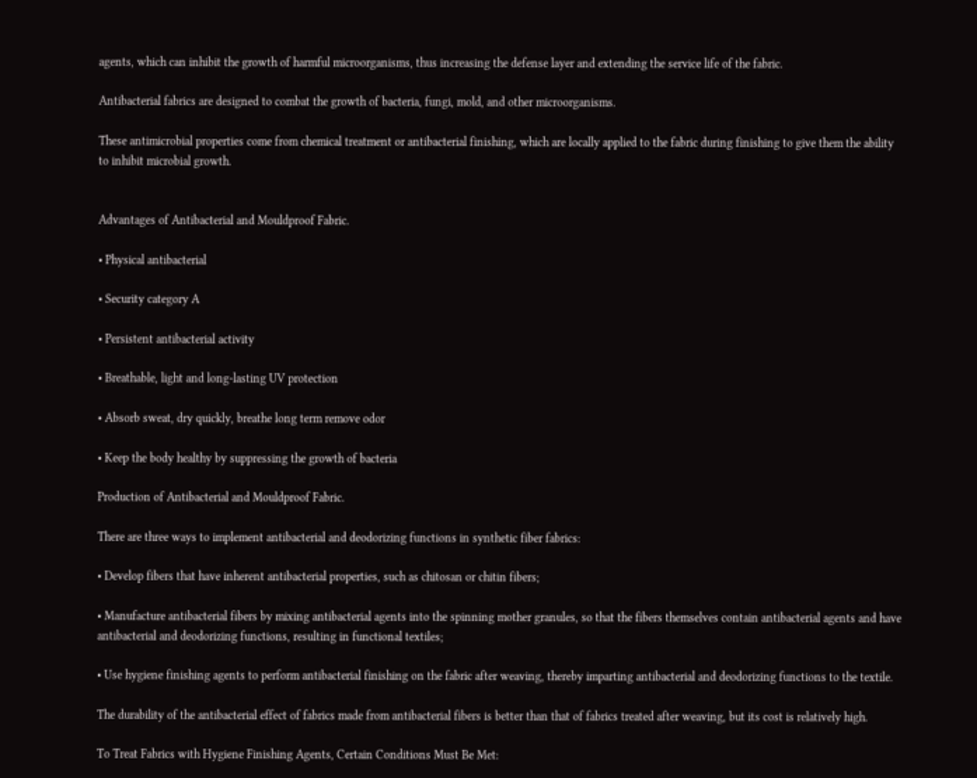agents, which can inhibit the growth of harmful microorganisms, thus increasing the defense layer and extending the service life of the fabric.

Antibacterial fabrics are designed to combat the growth of bacteria, fungi, mold, and other microorganisms.

These antimicrobial properties come from chemical treatment or antibacterial finishing, which are locally applied to the fabric during finishing to give them the ability to inhibit microbial growth.


Advantages of Antibacterial and Mouldproof Fabric.

• Physical antibacterial

• Security category A

• Persistent antibacterial activity

• Breathable, light and long-lasting UV protection

• Absorb sweat, dry quickly, breathe long term remove odor

• Keep the body healthy by suppressing the growth of bacteria

Production of Antibacterial and Mouldproof Fabric.

There are three ways to implement antibacterial and deodorizing functions in synthetic fiber fabrics:

• Develop fibers that have inherent antibacterial properties, such as chitosan or chitin fibers;

• Manufacture antibacterial fibers by mixing antibacterial agents into the spinning mother granules, so that the fibers themselves contain antibacterial agents and have antibacterial and deodorizing functions, resulting in functional textiles;

• Use hygiene finishing agents to perform antibacterial finishing on the fabric after weaving, thereby imparting antibacterial and deodorizing functions to the textile.

The durability of the antibacterial effect of fabrics made from antibacterial fibers is better than that of fabrics treated after weaving, but its cost is relatively high.

To Treat Fabrics with Hygiene Finishing Agents, Certain Conditions Must Be Met: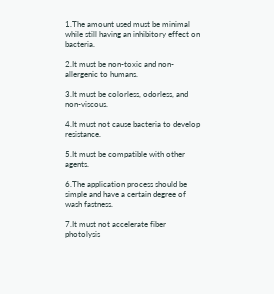1.The amount used must be minimal while still having an inhibitory effect on bacteria.

2.It must be non-toxic and non-allergenic to humans.

3.It must be colorless, odorless, and non-viscous.

4.It must not cause bacteria to develop resistance.

5.It must be compatible with other agents.

6.The application process should be simple and have a certain degree of wash fastness.

7.It must not accelerate fiber photolysis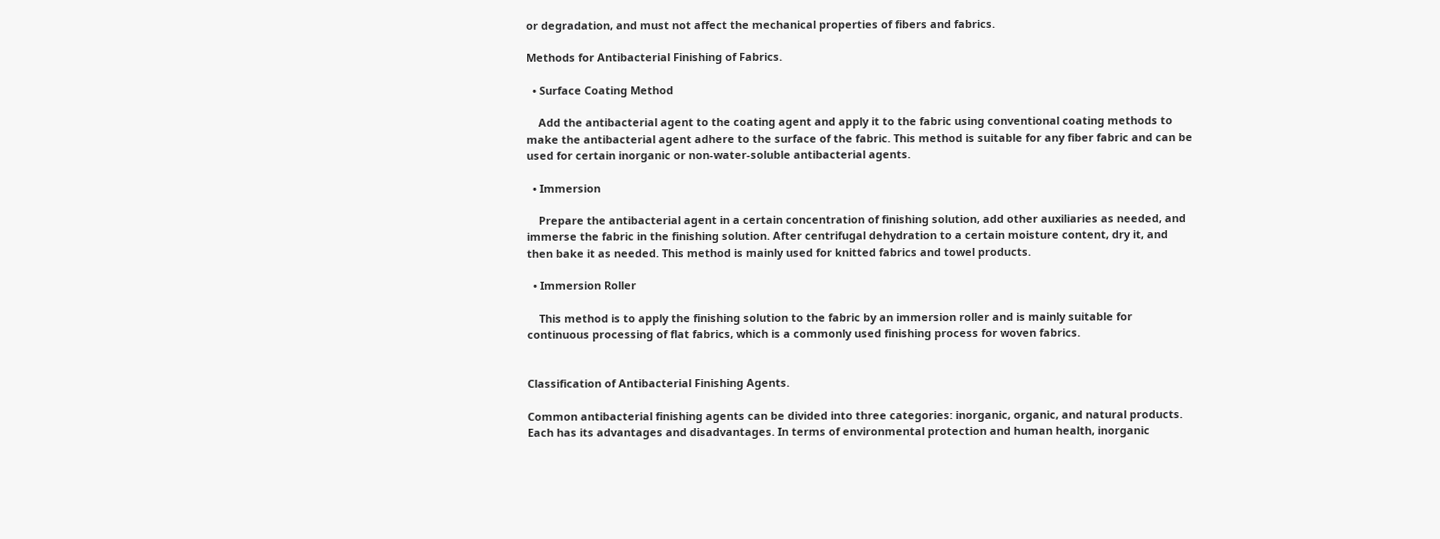or degradation, and must not affect the mechanical properties of fibers and fabrics.

Methods for Antibacterial Finishing of Fabrics.

  • Surface Coating Method

    Add the antibacterial agent to the coating agent and apply it to the fabric using conventional coating methods to make the antibacterial agent adhere to the surface of the fabric. This method is suitable for any fiber fabric and can be used for certain inorganic or non-water-soluble antibacterial agents.

  • Immersion

    Prepare the antibacterial agent in a certain concentration of finishing solution, add other auxiliaries as needed, and immerse the fabric in the finishing solution. After centrifugal dehydration to a certain moisture content, dry it, and then bake it as needed. This method is mainly used for knitted fabrics and towel products.

  • Immersion Roller

    This method is to apply the finishing solution to the fabric by an immersion roller and is mainly suitable for continuous processing of flat fabrics, which is a commonly used finishing process for woven fabrics.


Classification of Antibacterial Finishing Agents.

Common antibacterial finishing agents can be divided into three categories: inorganic, organic, and natural products. Each has its advantages and disadvantages. In terms of environmental protection and human health, inorganic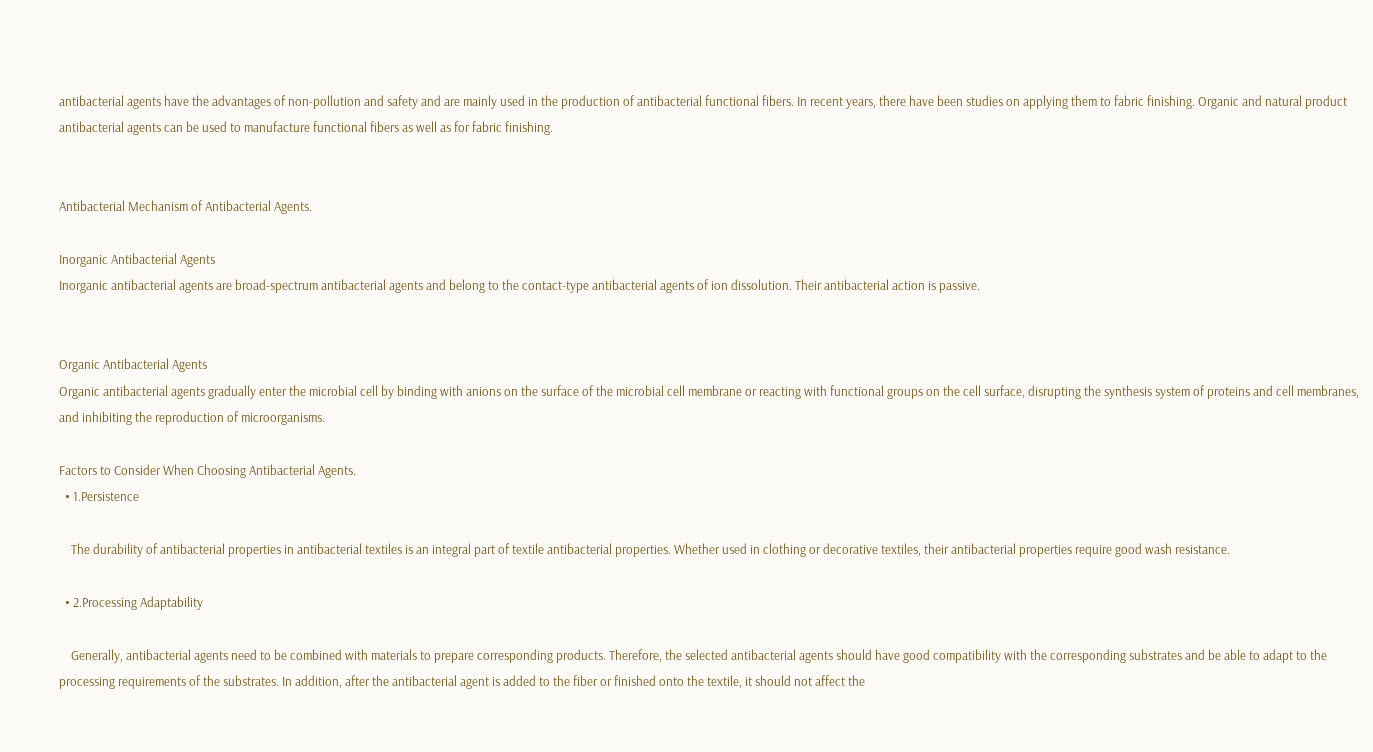antibacterial agents have the advantages of non-pollution and safety and are mainly used in the production of antibacterial functional fibers. In recent years, there have been studies on applying them to fabric finishing. Organic and natural product antibacterial agents can be used to manufacture functional fibers as well as for fabric finishing.


Antibacterial Mechanism of Antibacterial Agents.

Inorganic Antibacterial Agents
Inorganic antibacterial agents are broad-spectrum antibacterial agents and belong to the contact-type antibacterial agents of ion dissolution. Their antibacterial action is passive.


Organic Antibacterial Agents
Organic antibacterial agents gradually enter the microbial cell by binding with anions on the surface of the microbial cell membrane or reacting with functional groups on the cell surface, disrupting the synthesis system of proteins and cell membranes, and inhibiting the reproduction of microorganisms.

Factors to Consider When Choosing Antibacterial Agents.
  • 1.Persistence

    The durability of antibacterial properties in antibacterial textiles is an integral part of textile antibacterial properties. Whether used in clothing or decorative textiles, their antibacterial properties require good wash resistance.

  • 2.Processing Adaptability

    Generally, antibacterial agents need to be combined with materials to prepare corresponding products. Therefore, the selected antibacterial agents should have good compatibility with the corresponding substrates and be able to adapt to the processing requirements of the substrates. In addition, after the antibacterial agent is added to the fiber or finished onto the textile, it should not affect the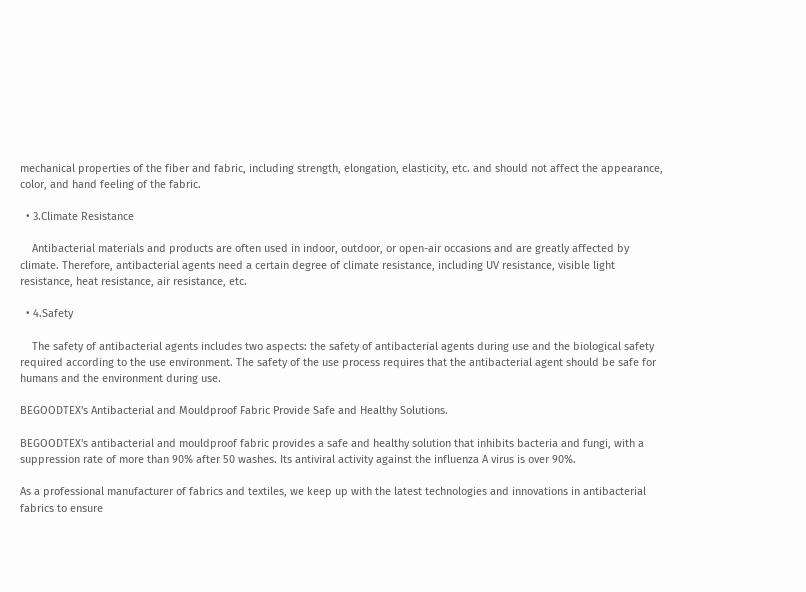mechanical properties of the fiber and fabric, including strength, elongation, elasticity, etc. and should not affect the appearance, color, and hand feeling of the fabric.

  • 3.Climate Resistance

    Antibacterial materials and products are often used in indoor, outdoor, or open-air occasions and are greatly affected by climate. Therefore, antibacterial agents need a certain degree of climate resistance, including UV resistance, visible light resistance, heat resistance, air resistance, etc.

  • 4.Safety

    The safety of antibacterial agents includes two aspects: the safety of antibacterial agents during use and the biological safety required according to the use environment. The safety of the use process requires that the antibacterial agent should be safe for humans and the environment during use.

BEGOODTEX's Antibacterial and Mouldproof Fabric Provide Safe and Healthy Solutions.

BEGOODTEX's antibacterial and mouldproof fabric provides a safe and healthy solution that inhibits bacteria and fungi, with a suppression rate of more than 90% after 50 washes. Its antiviral activity against the influenza A virus is over 90%.

As a professional manufacturer of fabrics and textiles, we keep up with the latest technologies and innovations in antibacterial fabrics to ensure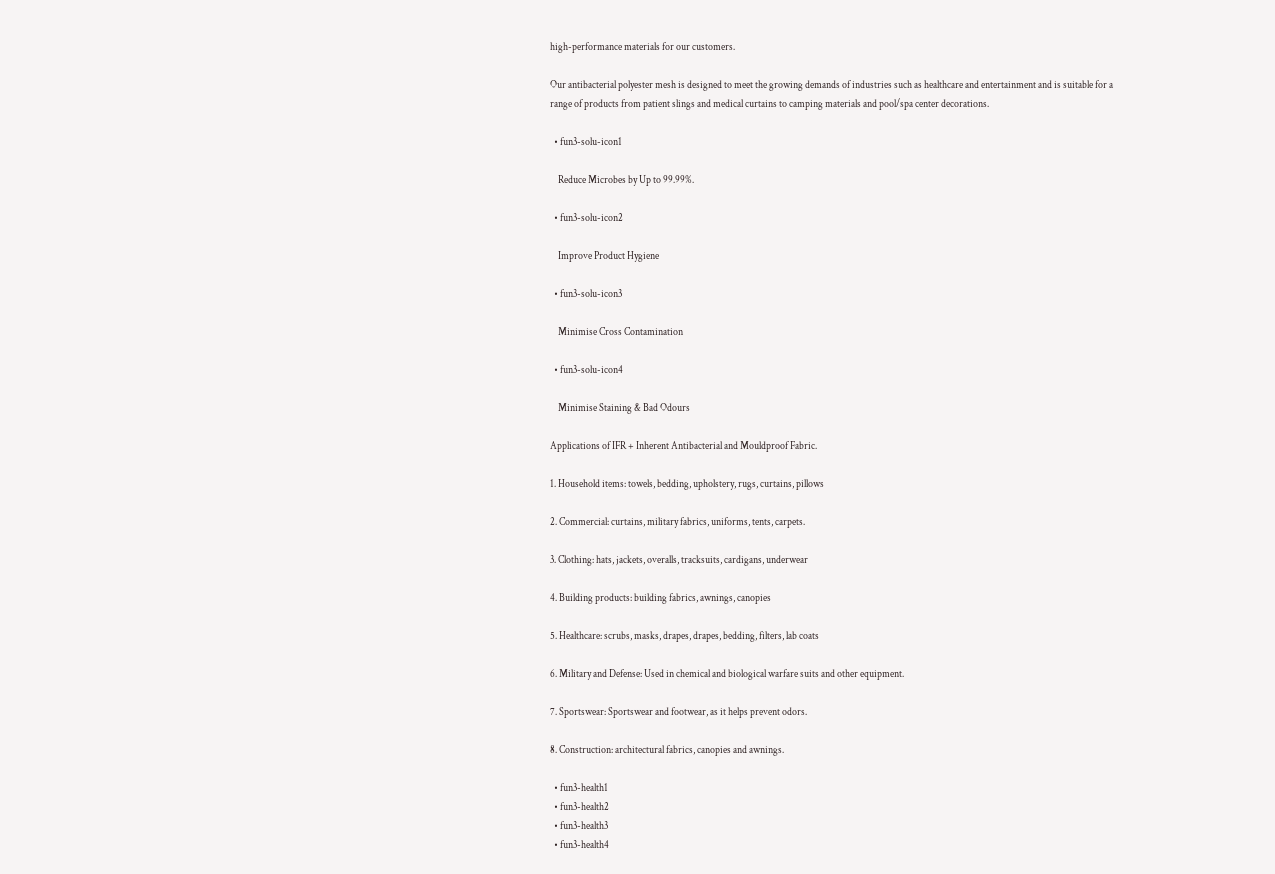high-performance materials for our customers.

Our antibacterial polyester mesh is designed to meet the growing demands of industries such as healthcare and entertainment and is suitable for a range of products from patient slings and medical curtains to camping materials and pool/spa center decorations.

  • fun3-solu-icon1

    Reduce Microbes by Up to 99.99%.

  • fun3-solu-icon2

    Improve Product Hygiene

  • fun3-solu-icon3

    Minimise Cross Contamination

  • fun3-solu-icon4

    Minimise Staining & Bad Odours

Applications of IFR + Inherent Antibacterial and Mouldproof Fabric.

1. Household items: towels, bedding, upholstery, rugs, curtains, pillows

2. Commercial: curtains, military fabrics, uniforms, tents, carpets.

3. Clothing: hats, jackets, overalls, tracksuits, cardigans, underwear

4. Building products: building fabrics, awnings, canopies

5. Healthcare: scrubs, masks, drapes, drapes, bedding, filters, lab coats

6. Military and Defense: Used in chemical and biological warfare suits and other equipment.

7. Sportswear: Sportswear and footwear, as it helps prevent odors.

8. Construction: architectural fabrics, canopies and awnings.

  • fun3-health1
  • fun3-health2
  • fun3-health3
  • fun3-health4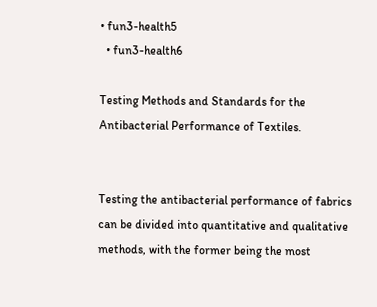• fun3-health5
  • fun3-health6

Testing Methods and Standards for the Antibacterial Performance of Textiles.


Testing the antibacterial performance of fabrics can be divided into quantitative and qualitative methods, with the former being the most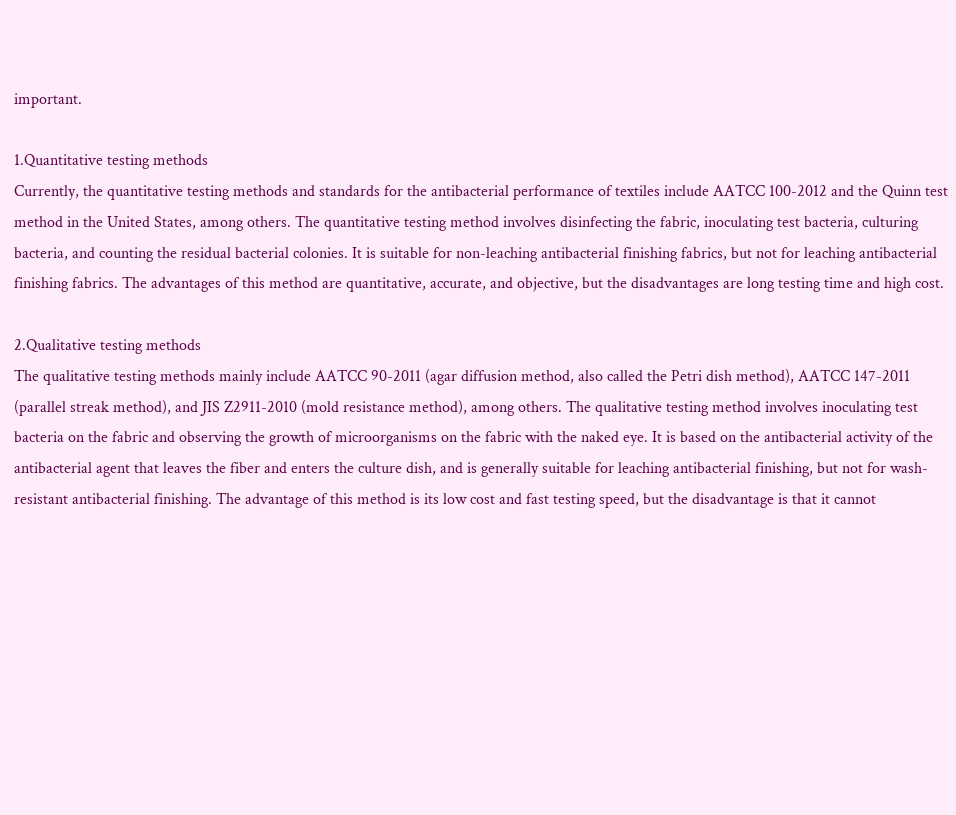important.

1.Quantitative testing methods
Currently, the quantitative testing methods and standards for the antibacterial performance of textiles include AATCC 100-2012 and the Quinn test method in the United States, among others. The quantitative testing method involves disinfecting the fabric, inoculating test bacteria, culturing bacteria, and counting the residual bacterial colonies. It is suitable for non-leaching antibacterial finishing fabrics, but not for leaching antibacterial finishing fabrics. The advantages of this method are quantitative, accurate, and objective, but the disadvantages are long testing time and high cost.

2.Qualitative testing methods
The qualitative testing methods mainly include AATCC 90-2011 (agar diffusion method, also called the Petri dish method), AATCC 147-2011 (parallel streak method), and JIS Z2911-2010 (mold resistance method), among others. The qualitative testing method involves inoculating test bacteria on the fabric and observing the growth of microorganisms on the fabric with the naked eye. It is based on the antibacterial activity of the antibacterial agent that leaves the fiber and enters the culture dish, and is generally suitable for leaching antibacterial finishing, but not for wash-resistant antibacterial finishing. The advantage of this method is its low cost and fast testing speed, but the disadvantage is that it cannot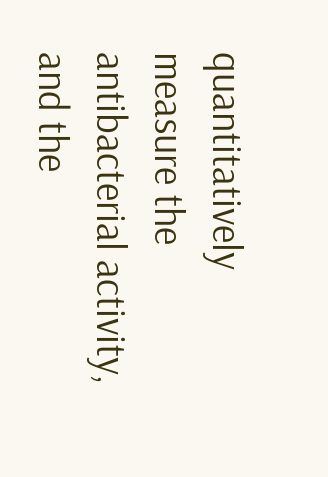quantitatively measure the antibacterial activity, and the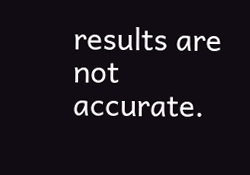results are not accurate.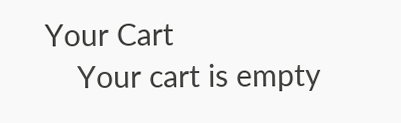Your Cart
    Your cart is empty